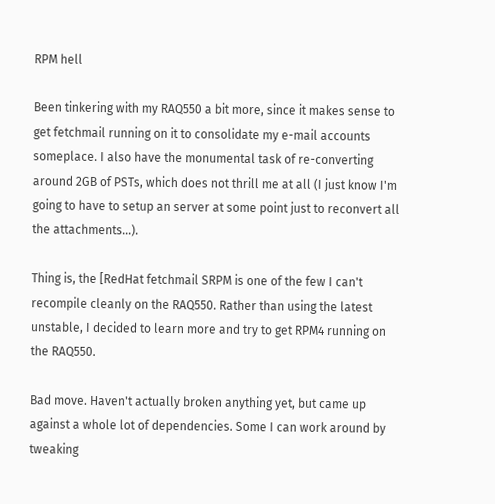RPM hell

Been tinkering with my RAQ550 a bit more, since it makes sense to get fetchmail running on it to consolidate my e-mail accounts someplace. I also have the monumental task of re-converting around 2GB of PSTs, which does not thrill me at all (I just know I'm going to have to setup an server at some point just to reconvert all the attachments...).

Thing is, the [RedHat fetchmail SRPM is one of the few I can't recompile cleanly on the RAQ550. Rather than using the latest unstable, I decided to learn more and try to get RPM4 running on the RAQ550.

Bad move. Haven't actually broken anything yet, but came up against a whole lot of dependencies. Some I can work around by tweaking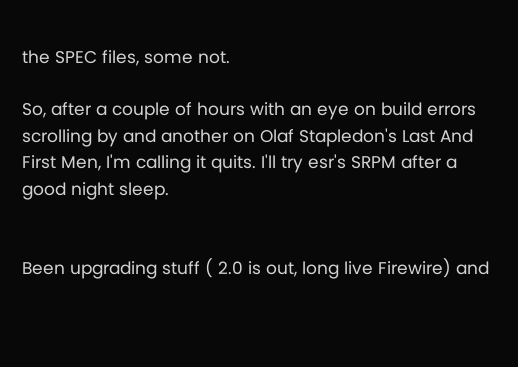the SPEC files, some not.

So, after a couple of hours with an eye on build errors scrolling by and another on Olaf Stapledon's Last And First Men, I'm calling it quits. I'll try esr's SRPM after a good night sleep.


Been upgrading stuff ( 2.0 is out, long live Firewire) and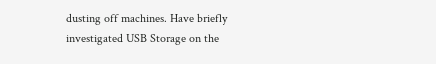dusting off machines. Have briefly investigated USB Storage on the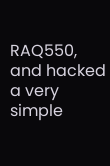RAQ550, and hacked a very simple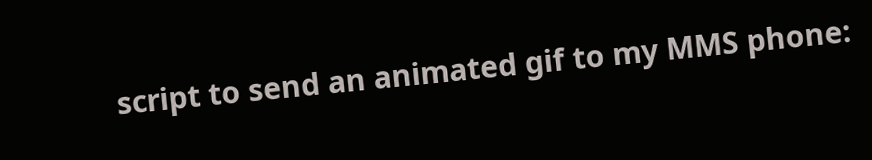script to send an animated gif to my MMS phone: